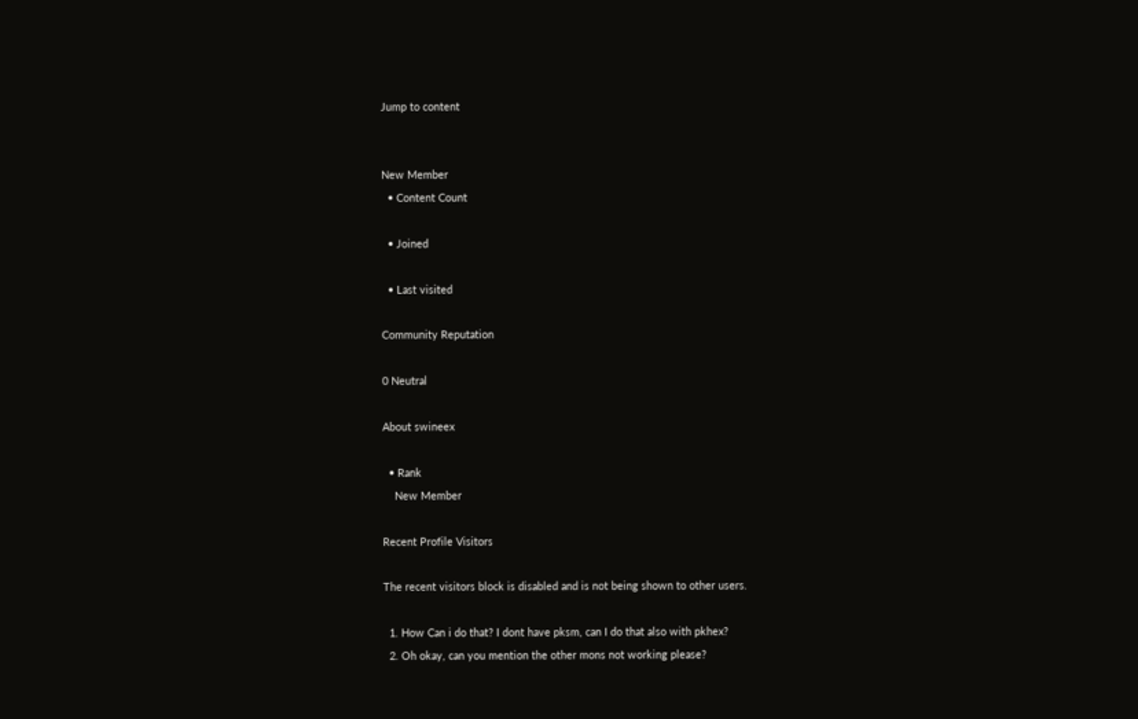Jump to content


New Member
  • Content Count

  • Joined

  • Last visited

Community Reputation

0 Neutral

About swineex

  • Rank
    New Member

Recent Profile Visitors

The recent visitors block is disabled and is not being shown to other users.

  1. How Can i do that? I dont have pksm, can I do that also with pkhex?
  2. Oh okay, can you mention the other mons not working please?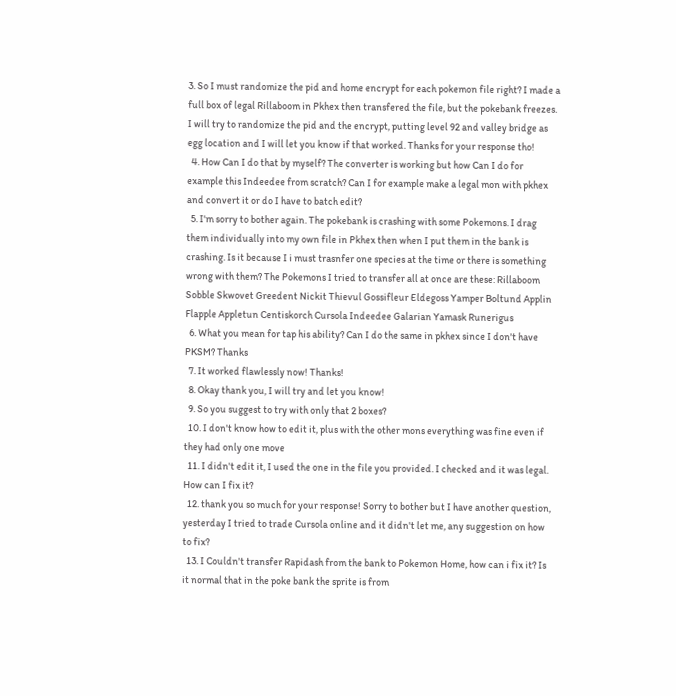3. So I must randomize the pid and home encrypt for each pokemon file right? I made a full box of legal Rillaboom in Pkhex then transfered the file, but the pokebank freezes. I will try to randomize the pid and the encrypt, putting level 92 and valley bridge as egg location and I will let you know if that worked. Thanks for your response tho!
  4. How Can I do that by myself? The converter is working but how Can I do for example this Indeedee from scratch? Can I for example make a legal mon with pkhex and convert it or do I have to batch edit?
  5. I'm sorry to bother again. The pokebank is crashing with some Pokemons. I drag them individually into my own file in Pkhex then when I put them in the bank is crashing. Is it because I i must trasnfer one species at the time or there is something wrong with them? The Pokemons I tried to transfer all at once are these: Rillaboom Sobble Skwovet Greedent Nickit Thievul Gossifleur Eldegoss Yamper Boltund Applin Flapple Appletun Centiskorch Cursola Indeedee Galarian Yamask Runerigus
  6. What you mean for tap his ability? Can I do the same in pkhex since I don't have PKSM? Thanks
  7. It worked flawlessly now! Thanks!
  8. Okay thank you, I will try and let you know!
  9. So you suggest to try with only that 2 boxes?
  10. I don't know how to edit it, plus with the other mons everything was fine even if they had only one move
  11. I didn't edit it, I used the one in the file you provided. I checked and it was legal. How can I fix it?
  12. thank you so much for your response! Sorry to bother but I have another question, yesterday I tried to trade Cursola online and it didn't let me, any suggestion on how to fix?
  13. I Couldn't transfer Rapidash from the bank to Pokemon Home, how can i fix it? Is it normal that in the poke bank the sprite is from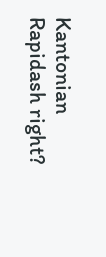Kantonian Rapidash right?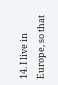14. I live in Europe, so that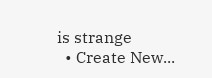is strange
  • Create New...